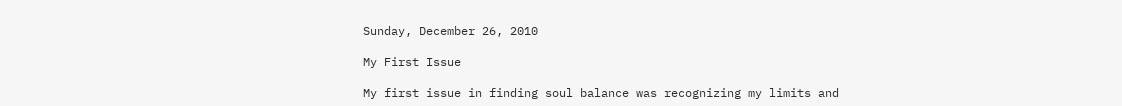Sunday, December 26, 2010

My First Issue

My first issue in finding soul balance was recognizing my limits and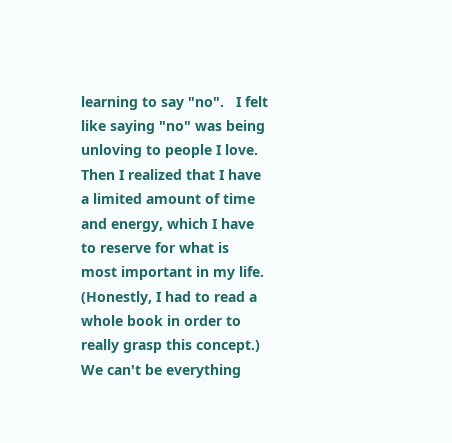learning to say "no".   I felt like saying "no" was being unloving to people I love.  Then I realized that I have a limited amount of time and energy, which I have to reserve for what is most important in my life.  (Honestly, I had to read a whole book in order to really grasp this concept.)  We can't be everything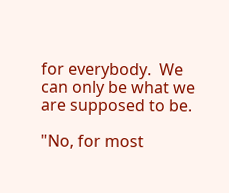for everybody.  We can only be what we are supposed to be.

"No, for most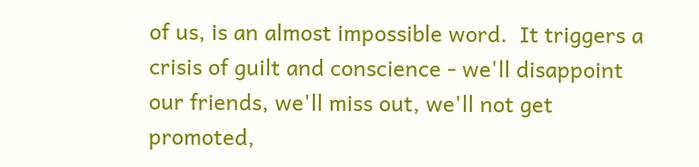of us, is an almost impossible word.  It triggers a crisis of guilt and conscience - we'll disappoint our friends, we'll miss out, we'll not get promoted,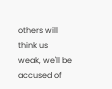others will think us weak, we'll be accused of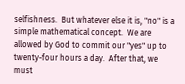selfishness.  But whatever else it is, "no" is a simple mathematical concept.  We are allowed by God to commit our "yes" up to twenty-four hours a day.  After that, we must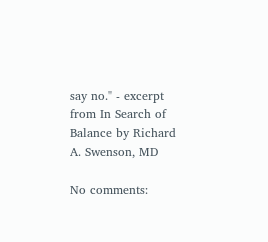say no." - excerpt from In Search of Balance by Richard A. Swenson, MD

No comments: